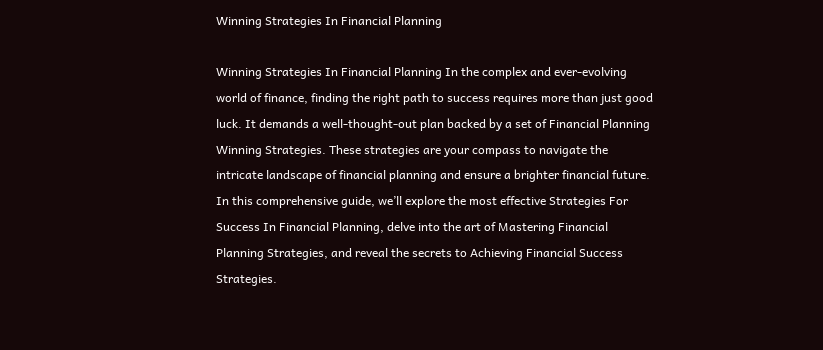Winning Strategies In Financial Planning

Winning Strategies In Financial Planning In the complex and ever-evolving world of finance, finding the right path to success requires more than just good luck. It demands a well-thought-out plan backed by a set of Financial Planning Winning Strategies. These strategies are your compass to navigate the intricate landscape of financial planning and ensure a brighter financial future. In this comprehensive guide, we’ll explore the most effective Strategies For Success In Financial Planning, delve into the art of Mastering Financial Planning Strategies, and reveal the secrets to Achieving Financial Success Strategies.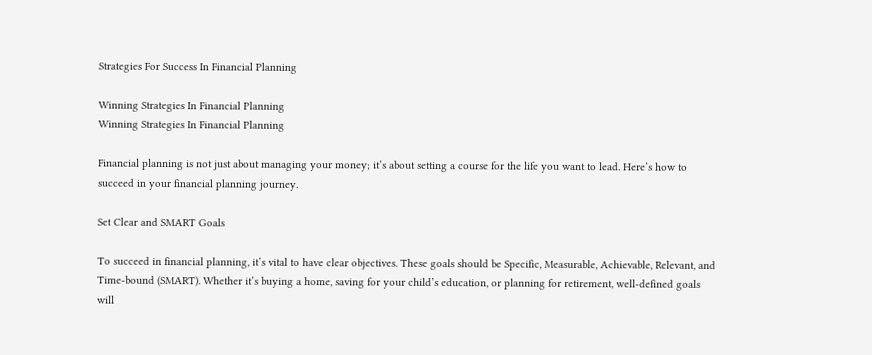Strategies For Success In Financial Planning

Winning Strategies In Financial Planning
Winning Strategies In Financial Planning

Financial planning is not just about managing your money; it’s about setting a course for the life you want to lead. Here’s how to succeed in your financial planning journey.

Set Clear and SMART Goals

To succeed in financial planning, it’s vital to have clear objectives. These goals should be Specific, Measurable, Achievable, Relevant, and Time-bound (SMART). Whether it’s buying a home, saving for your child’s education, or planning for retirement, well-defined goals will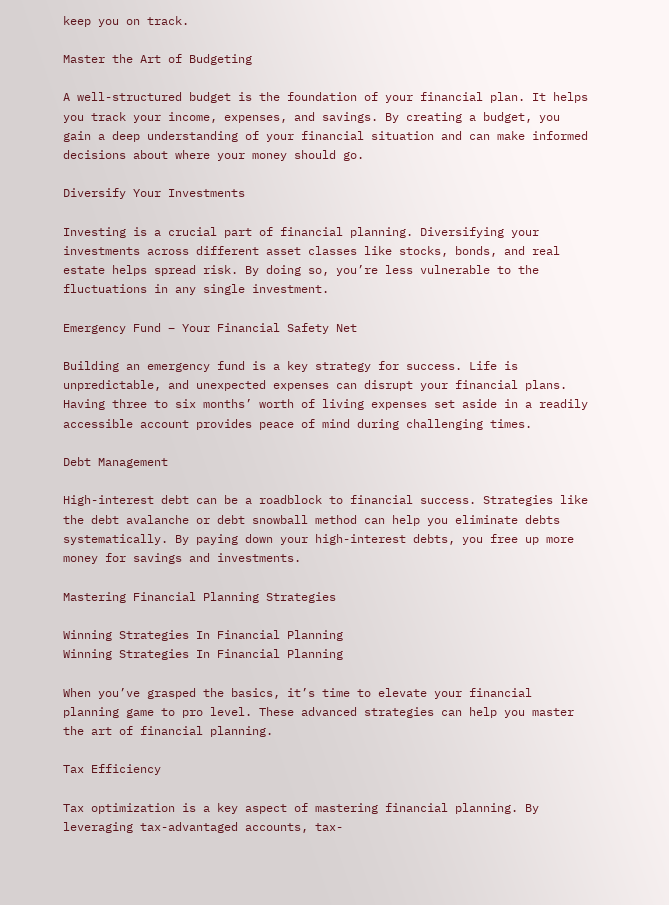keep you on track.

Master the Art of Budgeting

A well-structured budget is the foundation of your financial plan. It helps you track your income, expenses, and savings. By creating a budget, you gain a deep understanding of your financial situation and can make informed decisions about where your money should go.

Diversify Your Investments

Investing is a crucial part of financial planning. Diversifying your investments across different asset classes like stocks, bonds, and real estate helps spread risk. By doing so, you’re less vulnerable to the fluctuations in any single investment.

Emergency Fund – Your Financial Safety Net

Building an emergency fund is a key strategy for success. Life is unpredictable, and unexpected expenses can disrupt your financial plans. Having three to six months’ worth of living expenses set aside in a readily accessible account provides peace of mind during challenging times.

Debt Management

High-interest debt can be a roadblock to financial success. Strategies like the debt avalanche or debt snowball method can help you eliminate debts systematically. By paying down your high-interest debts, you free up more money for savings and investments.

Mastering Financial Planning Strategies

Winning Strategies In Financial Planning
Winning Strategies In Financial Planning

When you’ve grasped the basics, it’s time to elevate your financial planning game to pro level. These advanced strategies can help you master the art of financial planning.

Tax Efficiency

Tax optimization is a key aspect of mastering financial planning. By leveraging tax-advantaged accounts, tax-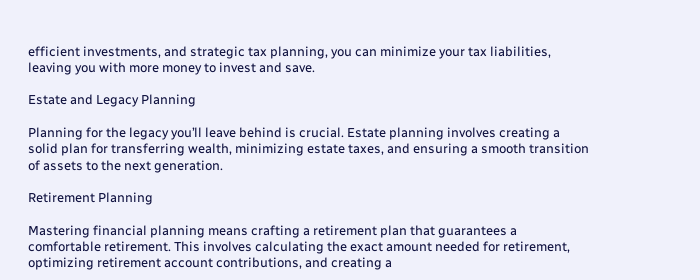efficient investments, and strategic tax planning, you can minimize your tax liabilities, leaving you with more money to invest and save.

Estate and Legacy Planning

Planning for the legacy you’ll leave behind is crucial. Estate planning involves creating a solid plan for transferring wealth, minimizing estate taxes, and ensuring a smooth transition of assets to the next generation.

Retirement Planning

Mastering financial planning means crafting a retirement plan that guarantees a comfortable retirement. This involves calculating the exact amount needed for retirement, optimizing retirement account contributions, and creating a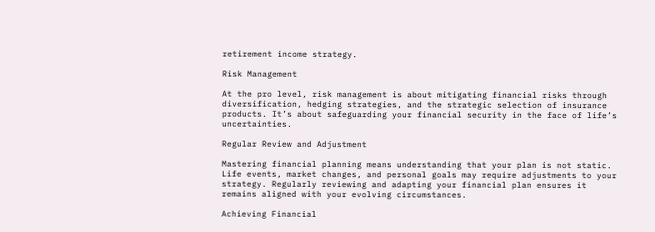retirement income strategy.

Risk Management

At the pro level, risk management is about mitigating financial risks through diversification, hedging strategies, and the strategic selection of insurance products. It’s about safeguarding your financial security in the face of life’s uncertainties.

Regular Review and Adjustment

Mastering financial planning means understanding that your plan is not static. Life events, market changes, and personal goals may require adjustments to your strategy. Regularly reviewing and adapting your financial plan ensures it remains aligned with your evolving circumstances.

Achieving Financial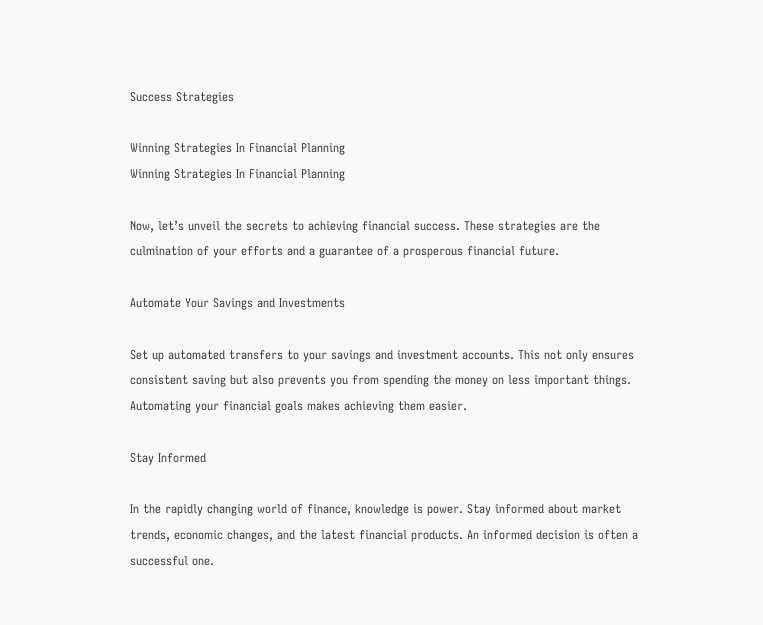Success Strategies

Winning Strategies In Financial Planning
Winning Strategies In Financial Planning

Now, let’s unveil the secrets to achieving financial success. These strategies are the culmination of your efforts and a guarantee of a prosperous financial future.

Automate Your Savings and Investments

Set up automated transfers to your savings and investment accounts. This not only ensures consistent saving but also prevents you from spending the money on less important things. Automating your financial goals makes achieving them easier.

Stay Informed

In the rapidly changing world of finance, knowledge is power. Stay informed about market trends, economic changes, and the latest financial products. An informed decision is often a successful one.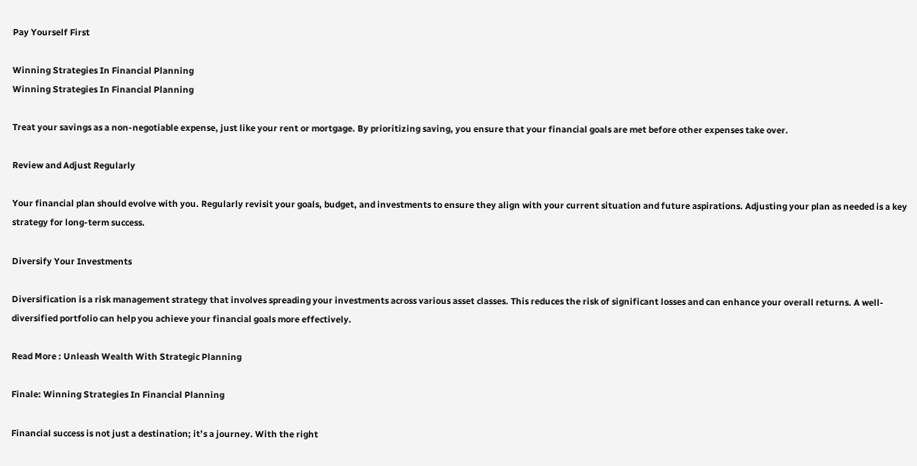Pay Yourself First

Winning Strategies In Financial Planning
Winning Strategies In Financial Planning

Treat your savings as a non-negotiable expense, just like your rent or mortgage. By prioritizing saving, you ensure that your financial goals are met before other expenses take over.

Review and Adjust Regularly

Your financial plan should evolve with you. Regularly revisit your goals, budget, and investments to ensure they align with your current situation and future aspirations. Adjusting your plan as needed is a key strategy for long-term success.

Diversify Your Investments

Diversification is a risk management strategy that involves spreading your investments across various asset classes. This reduces the risk of significant losses and can enhance your overall returns. A well-diversified portfolio can help you achieve your financial goals more effectively.

Read More : Unleash Wealth With Strategic Planning

Finale: Winning Strategies In Financial Planning

Financial success is not just a destination; it’s a journey. With the right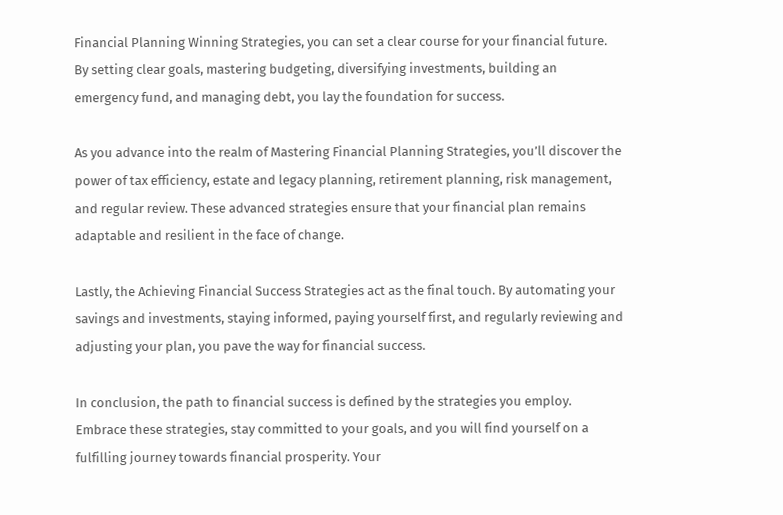Financial Planning Winning Strategies, you can set a clear course for your financial future. By setting clear goals, mastering budgeting, diversifying investments, building an emergency fund, and managing debt, you lay the foundation for success.

As you advance into the realm of Mastering Financial Planning Strategies, you’ll discover the power of tax efficiency, estate and legacy planning, retirement planning, risk management, and regular review. These advanced strategies ensure that your financial plan remains adaptable and resilient in the face of change.

Lastly, the Achieving Financial Success Strategies act as the final touch. By automating your savings and investments, staying informed, paying yourself first, and regularly reviewing and adjusting your plan, you pave the way for financial success.

In conclusion, the path to financial success is defined by the strategies you employ. Embrace these strategies, stay committed to your goals, and you will find yourself on a fulfilling journey towards financial prosperity. Your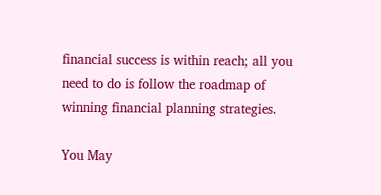financial success is within reach; all you need to do is follow the roadmap of winning financial planning strategies.

You May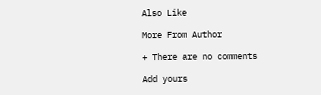Also Like

More From Author

+ There are no comments

Add yours